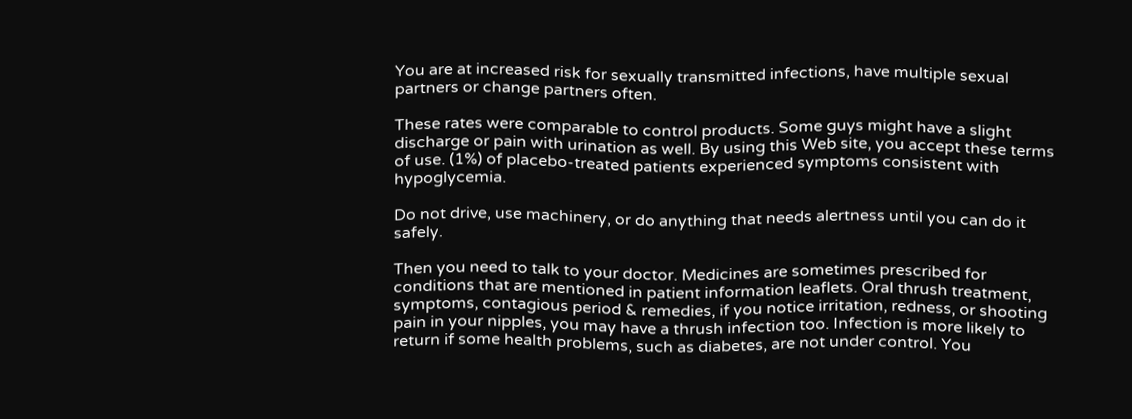You are at increased risk for sexually transmitted infections, have multiple sexual partners or change partners often.

These rates were comparable to control products. Some guys might have a slight discharge or pain with urination as well. By using this Web site, you accept these terms of use. (1%) of placebo-treated patients experienced symptoms consistent with hypoglycemia.

Do not drive, use machinery, or do anything that needs alertness until you can do it safely.

Then you need to talk to your doctor. Medicines are sometimes prescribed for conditions that are mentioned in patient information leaflets. Oral thrush treatment, symptoms, contagious period & remedies, if you notice irritation, redness, or shooting pain in your nipples, you may have a thrush infection too. Infection is more likely to return if some health problems, such as diabetes, are not under control. You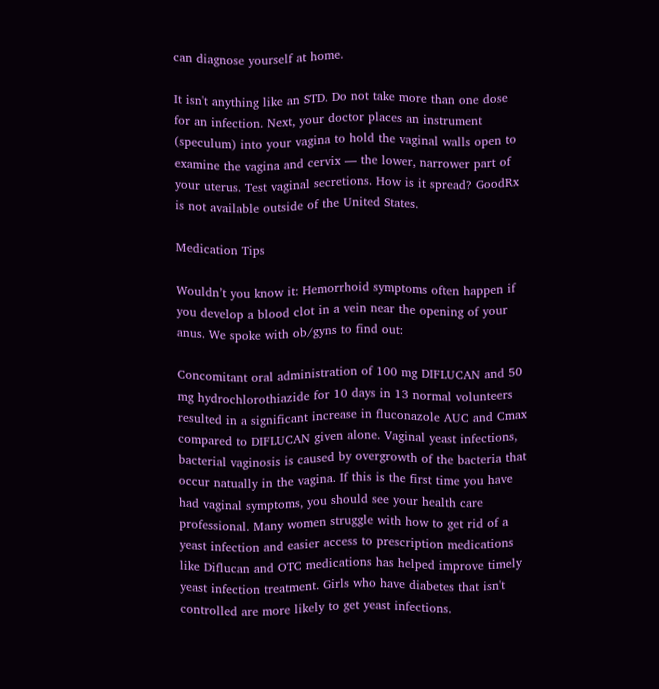can diagnose yourself at home.

It isn't anything like an STD. Do not take more than one dose for an infection. Next, your doctor places an instrument (speculum) into your vagina to hold the vaginal walls open to examine the vagina and cervix — the lower, narrower part of your uterus. Test vaginal secretions. How is it spread? GoodRx is not available outside of the United States.

Medication Tips

Wouldn’t you know it: Hemorrhoid symptoms often happen if you develop a blood clot in a vein near the opening of your anus. We spoke with ob/gyns to find out:

Concomitant oral administration of 100 mg DIFLUCAN and 50 mg hydrochlorothiazide for 10 days in 13 normal volunteers resulted in a significant increase in fluconazole AUC and Cmax compared to DIFLUCAN given alone. Vaginal yeast infections, bacterial vaginosis is caused by overgrowth of the bacteria that occur natually in the vagina. If this is the first time you have had vaginal symptoms, you should see your health care professional. Many women struggle with how to get rid of a yeast infection and easier access to prescription medications like Diflucan and OTC medications has helped improve timely yeast infection treatment. Girls who have diabetes that isn't controlled are more likely to get yeast infections.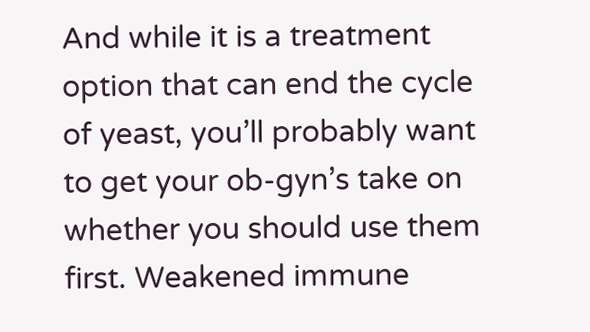And while it is a treatment option that can end the cycle of yeast, you’ll probably want to get your ob-gyn’s take on whether you should use them first. Weakened immune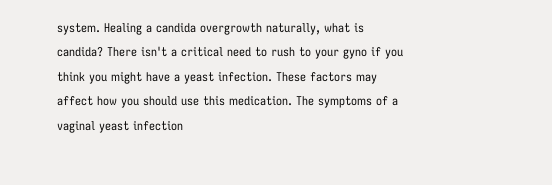system. Healing a candida overgrowth naturally, what is candida? There isn't a critical need to rush to your gyno if you think you might have a yeast infection. These factors may affect how you should use this medication. The symptoms of a vaginal yeast infection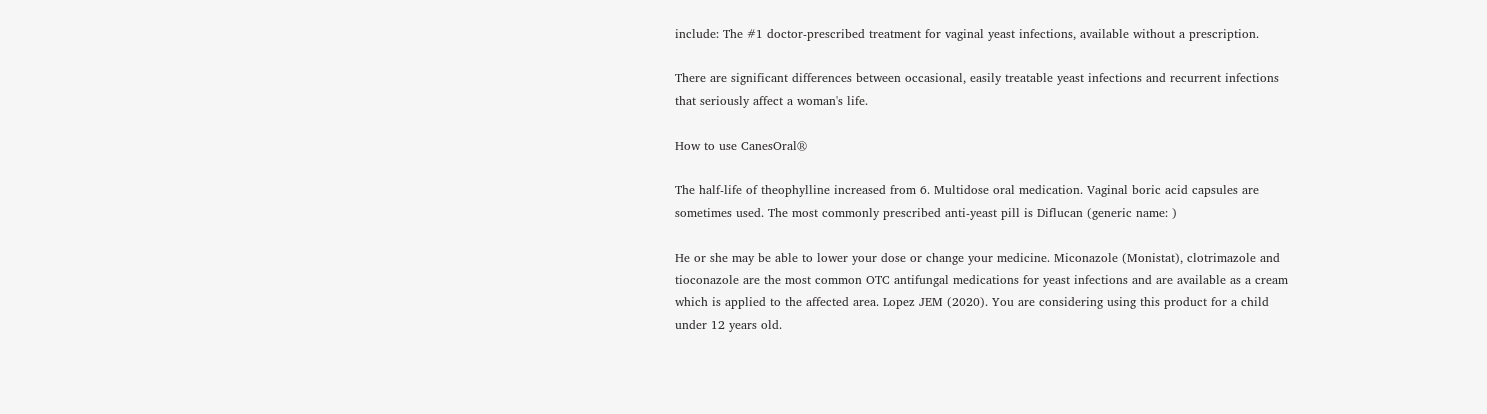include: The #1 doctor-prescribed treatment for vaginal yeast infections, available without a prescription.

There are significant differences between occasional, easily treatable yeast infections and recurrent infections that seriously affect a woman's life.

How to use CanesOral®

The half-life of theophylline increased from 6. Multidose oral medication. Vaginal boric acid capsules are sometimes used. The most commonly prescribed anti-yeast pill is Diflucan (generic name: )

He or she may be able to lower your dose or change your medicine. Miconazole (Monistat), clotrimazole and tioconazole are the most common OTC antifungal medications for yeast infections and are available as a cream which is applied to the affected area. Lopez JEM (2020). You are considering using this product for a child under 12 years old.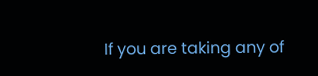If you are taking any of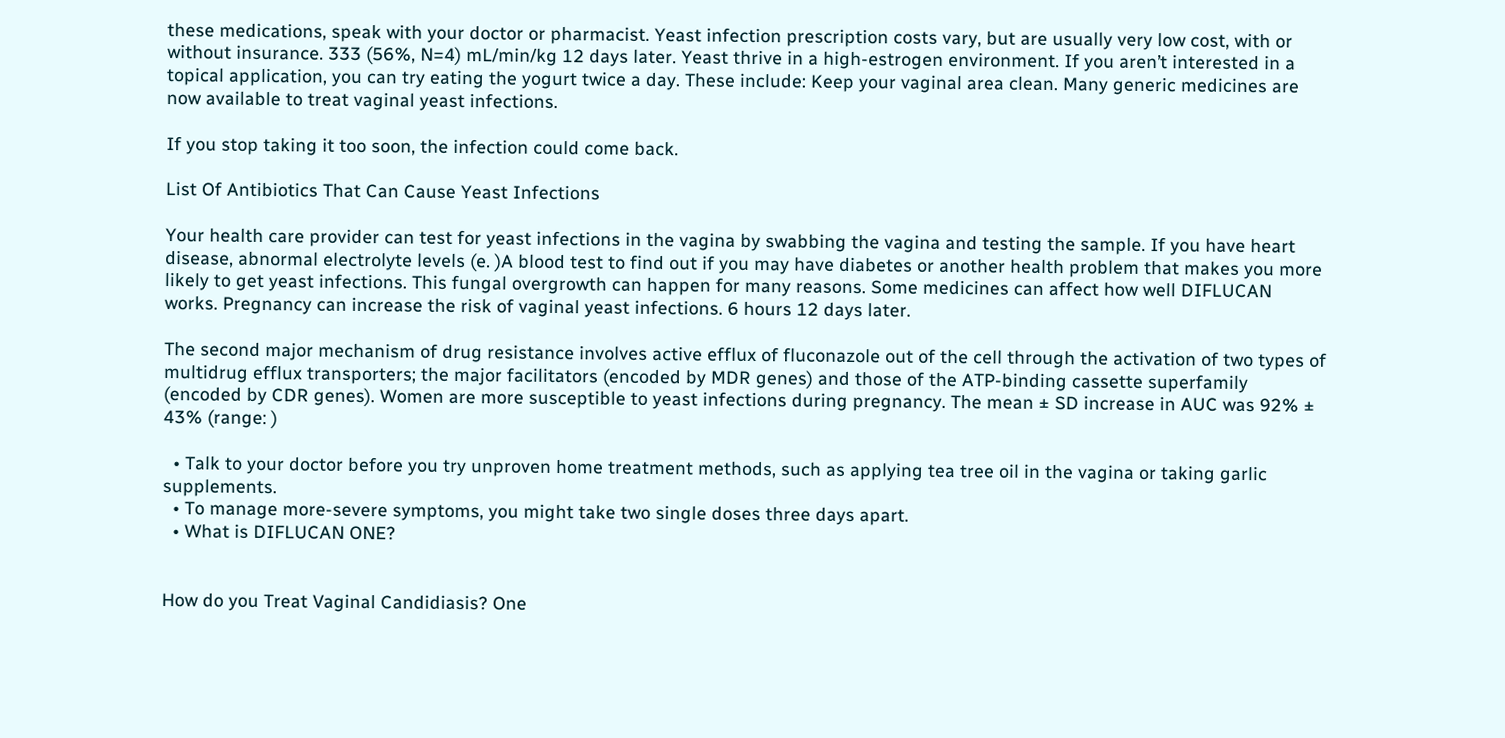these medications, speak with your doctor or pharmacist. Yeast infection prescription costs vary, but are usually very low cost, with or without insurance. 333 (56%, N=4) mL/min/kg 12 days later. Yeast thrive in a high-estrogen environment. If you aren’t interested in a topical application, you can try eating the yogurt twice a day. These include: Keep your vaginal area clean. Many generic medicines are now available to treat vaginal yeast infections.

If you stop taking it too soon, the infection could come back.

List Of Antibiotics That Can Cause Yeast Infections

Your health care provider can test for yeast infections in the vagina by swabbing the vagina and testing the sample. If you have heart disease, abnormal electrolyte levels (e. )A blood test to find out if you may have diabetes or another health problem that makes you more likely to get yeast infections. This fungal overgrowth can happen for many reasons. Some medicines can affect how well DIFLUCAN works. Pregnancy can increase the risk of vaginal yeast infections. 6 hours 12 days later.

The second major mechanism of drug resistance involves active efflux of fluconazole out of the cell through the activation of two types of multidrug efflux transporters; the major facilitators (encoded by MDR genes) and those of the ATP-binding cassette superfamily (encoded by CDR genes). Women are more susceptible to yeast infections during pregnancy. The mean ± SD increase in AUC was 92% ± 43% (range: )

  • Talk to your doctor before you try unproven home treatment methods, such as applying tea tree oil in the vagina or taking garlic supplements.
  • To manage more-severe symptoms, you might take two single doses three days apart.
  • What is DIFLUCAN ONE?


How do you Treat Vaginal Candidiasis? One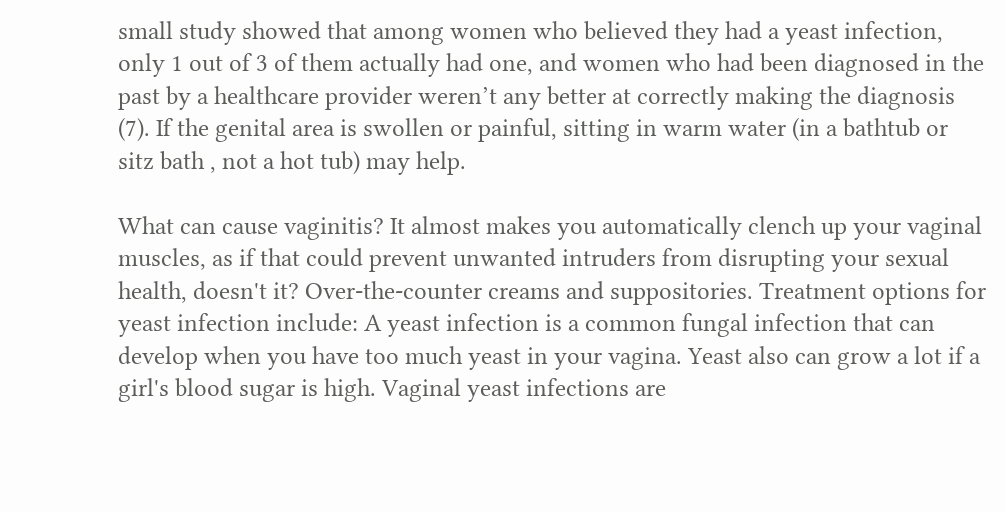small study showed that among women who believed they had a yeast infection, only 1 out of 3 of them actually had one, and women who had been diagnosed in the past by a healthcare provider weren’t any better at correctly making the diagnosis (7). If the genital area is swollen or painful, sitting in warm water (in a bathtub or sitz bath , not a hot tub) may help.

What can cause vaginitis? It almost makes you automatically clench up your vaginal muscles, as if that could prevent unwanted intruders from disrupting your sexual health, doesn't it? Over-the-counter creams and suppositories. Treatment options for yeast infection include: A yeast infection is a common fungal infection that can develop when you have too much yeast in your vagina. Yeast also can grow a lot if a girl's blood sugar is high. Vaginal yeast infections are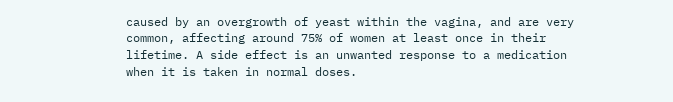caused by an overgrowth of yeast within the vagina, and are very common, affecting around 75% of women at least once in their lifetime. A side effect is an unwanted response to a medication when it is taken in normal doses.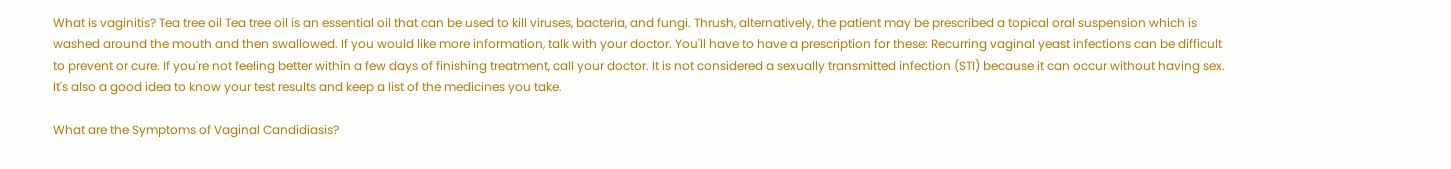What is vaginitis? Tea tree oil Tea tree oil is an essential oil that can be used to kill viruses, bacteria, and fungi. Thrush, alternatively, the patient may be prescribed a topical oral suspension which is washed around the mouth and then swallowed. If you would like more information, talk with your doctor. You'll have to have a prescription for these: Recurring vaginal yeast infections can be difficult to prevent or cure. If you're not feeling better within a few days of finishing treatment, call your doctor. It is not considered a sexually transmitted infection (STI) because it can occur without having sex. It's also a good idea to know your test results and keep a list of the medicines you take.

What are the Symptoms of Vaginal Candidiasis?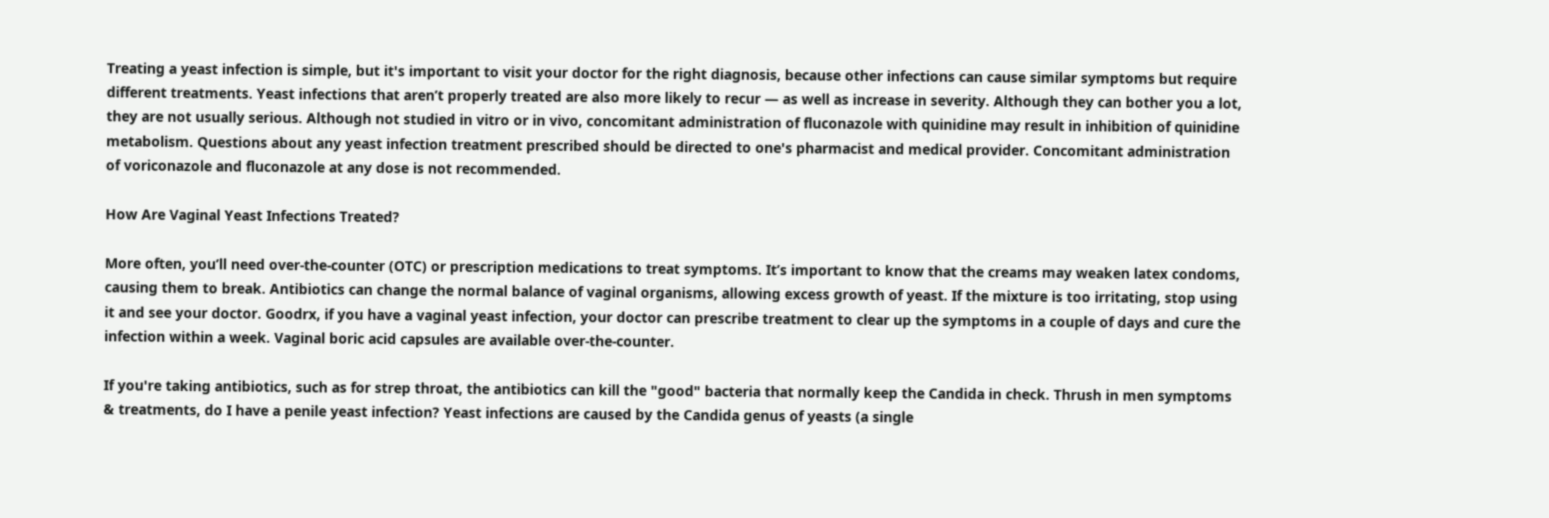Treating a yeast infection is simple, but it's important to visit your doctor for the right diagnosis, because other infections can cause similar symptoms but require different treatments. Yeast infections that aren’t properly treated are also more likely to recur — as well as increase in severity. Although they can bother you a lot, they are not usually serious. Although not studied in vitro or in vivo, concomitant administration of fluconazole with quinidine may result in inhibition of quinidine metabolism. Questions about any yeast infection treatment prescribed should be directed to one's pharmacist and medical provider. Concomitant administration of voriconazole and fluconazole at any dose is not recommended.

How Are Vaginal Yeast Infections Treated?

More often, you’ll need over-the-counter (OTC) or prescription medications to treat symptoms. It’s important to know that the creams may weaken latex condoms, causing them to break. Antibiotics can change the normal balance of vaginal organisms, allowing excess growth of yeast. If the mixture is too irritating, stop using it and see your doctor. Goodrx, if you have a vaginal yeast infection, your doctor can prescribe treatment to clear up the symptoms in a couple of days and cure the infection within a week. Vaginal boric acid capsules are available over-the-counter.

If you're taking antibiotics, such as for strep throat, the antibiotics can kill the "good" bacteria that normally keep the Candida in check. Thrush in men symptoms & treatments, do I have a penile yeast infection? Yeast infections are caused by the Candida genus of yeasts (a single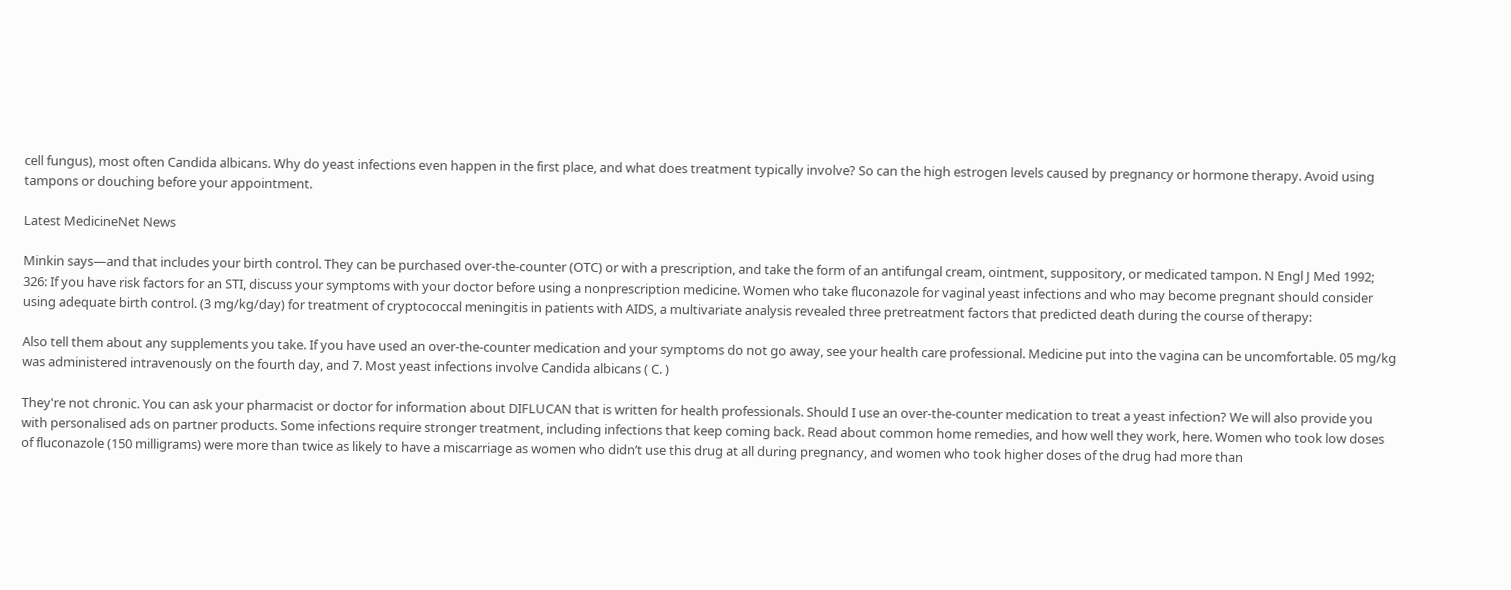cell fungus), most often Candida albicans. Why do yeast infections even happen in the first place, and what does treatment typically involve? So can the high estrogen levels caused by pregnancy or hormone therapy. Avoid using tampons or douching before your appointment.

Latest MedicineNet News

Minkin says—and that includes your birth control. They can be purchased over-the-counter (OTC) or with a prescription, and take the form of an antifungal cream, ointment, suppository, or medicated tampon. N Engl J Med 1992; 326: If you have risk factors for an STI, discuss your symptoms with your doctor before using a nonprescription medicine. Women who take fluconazole for vaginal yeast infections and who may become pregnant should consider using adequate birth control. (3 mg/kg/day) for treatment of cryptococcal meningitis in patients with AIDS, a multivariate analysis revealed three pretreatment factors that predicted death during the course of therapy:

Also tell them about any supplements you take. If you have used an over-the-counter medication and your symptoms do not go away, see your health care professional. Medicine put into the vagina can be uncomfortable. 05 mg/kg was administered intravenously on the fourth day, and 7. Most yeast infections involve Candida albicans ( C. )

They're not chronic. You can ask your pharmacist or doctor for information about DIFLUCAN that is written for health professionals. Should I use an over-the-counter medication to treat a yeast infection? We will also provide you with personalised ads on partner products. Some infections require stronger treatment, including infections that keep coming back. Read about common home remedies, and how well they work, here. Women who took low doses of fluconazole (150 milligrams) were more than twice as likely to have a miscarriage as women who didn’t use this drug at all during pregnancy, and women who took higher doses of the drug had more than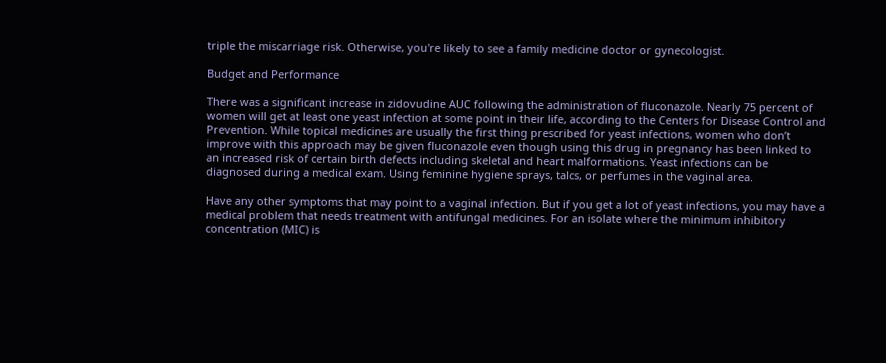triple the miscarriage risk. Otherwise, you're likely to see a family medicine doctor or gynecologist.

Budget and Performance

There was a significant increase in zidovudine AUC following the administration of fluconazole. Nearly 75 percent of women will get at least one yeast infection at some point in their life, according to the Centers for Disease Control and Prevention. While topical medicines are usually the first thing prescribed for yeast infections, women who don’t improve with this approach may be given fluconazole even though using this drug in pregnancy has been linked to an increased risk of certain birth defects including skeletal and heart malformations. Yeast infections can be diagnosed during a medical exam. Using feminine hygiene sprays, talcs, or perfumes in the vaginal area.

Have any other symptoms that may point to a vaginal infection. But if you get a lot of yeast infections, you may have a medical problem that needs treatment with antifungal medicines. For an isolate where the minimum inhibitory concentration (MIC) is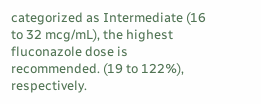categorized as Intermediate (16 to 32 mcg/mL), the highest fluconazole dose is recommended. (19 to 122%), respectively.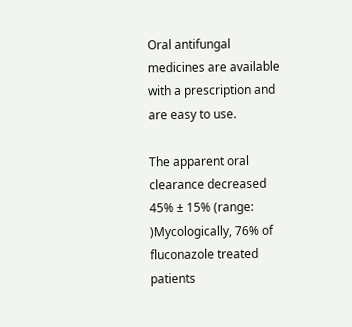Oral antifungal medicines are available with a prescription and are easy to use.

The apparent oral clearance decreased 45% ± 15% (range: )Mycologically, 76% of fluconazole treated patients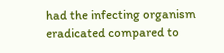had the infecting organism eradicated compared to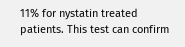11% for nystatin treated patients. This test can confirm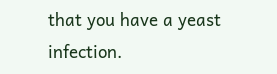that you have a yeast infection.